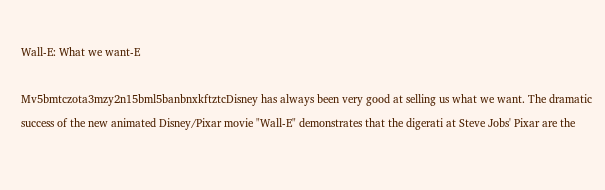Wall-E: What we want-E

Mv5bmtczota3mzy2n15bml5banbnxkftztcDisney has always been very good at selling us what we want. The dramatic success of the new animated Disney/Pixar movie "Wall-E" demonstrates that the digerati at Steve Jobs' Pixar are the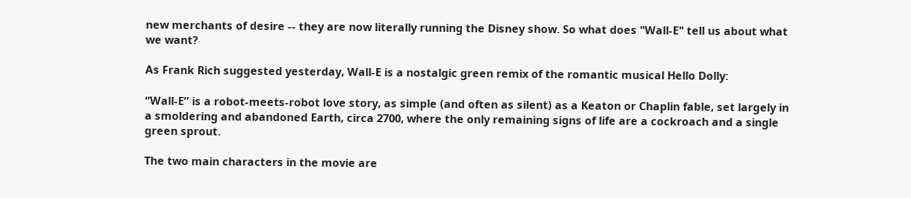new merchants of desire -- they are now literally running the Disney show. So what does "Wall-E" tell us about what we want?

As Frank Rich suggested yesterday, Wall-E is a nostalgic green remix of the romantic musical Hello Dolly:

“Wall-E” is a robot-meets-robot love story, as simple (and often as silent) as a Keaton or Chaplin fable, set largely in a smoldering and abandoned Earth, circa 2700, where the only remaining signs of life are a cockroach and a single green sprout.

The two main characters in the movie are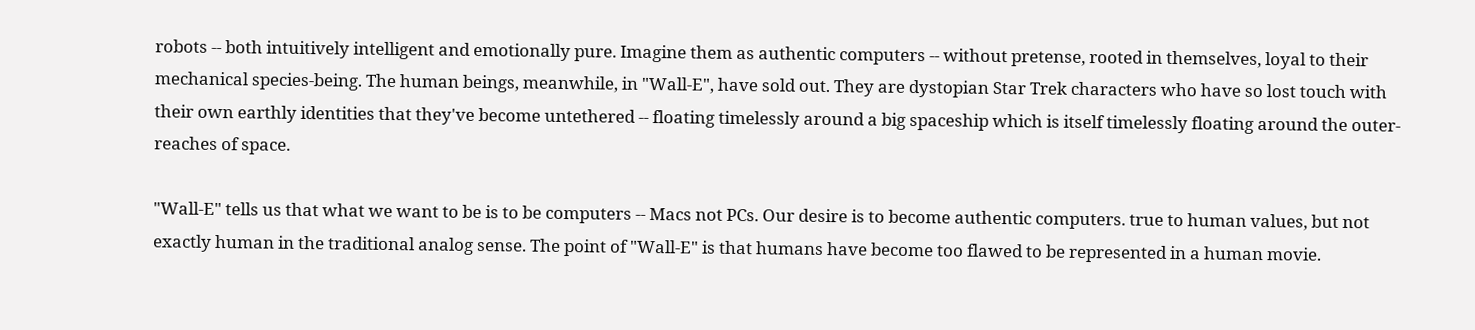robots -- both intuitively intelligent and emotionally pure. Imagine them as authentic computers -- without pretense, rooted in themselves, loyal to their mechanical species-being. The human beings, meanwhile, in "Wall-E", have sold out. They are dystopian Star Trek characters who have so lost touch with their own earthly identities that they've become untethered -- floating timelessly around a big spaceship which is itself timelessly floating around the outer-reaches of space.

"Wall-E" tells us that what we want to be is to be computers -- Macs not PCs. Our desire is to become authentic computers. true to human values, but not exactly human in the traditional analog sense. The point of "Wall-E" is that humans have become too flawed to be represented in a human movie.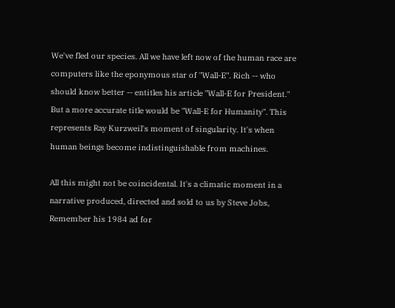We've fled our species. All we have left now of the human race are computers like the eponymous star of "Wall-E". Rich -- who should know better -- entitles his article "Wall-E for President." But a more accurate title would be "Wall-E for Humanity". This represents Ray Kurzweil's moment of singularity. It's when human beings become indistinguishable from machines.

All this might not be coincidental. It's a climatic moment in a narrative produced, directed and sold to us by Steve Jobs, Remember his 1984 ad for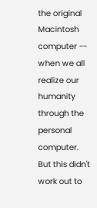the original Macintosh computer -- when we all realize our humanity through the personal computer. But this didn't work out to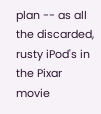plan -- as all the discarded, rusty iPod's in the Pixar movie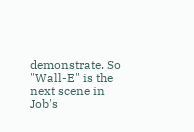demonstrate. So "Wall-E" is the next scene in Job's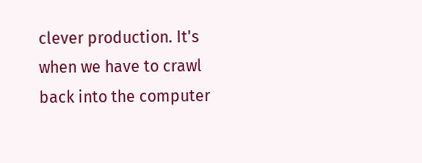clever production. It's when we have to crawl back into the computer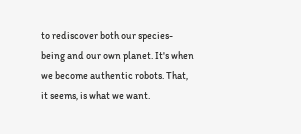to rediscover both our species-being and our own planet. It's when we become authentic robots. That, it seems, is what we want.